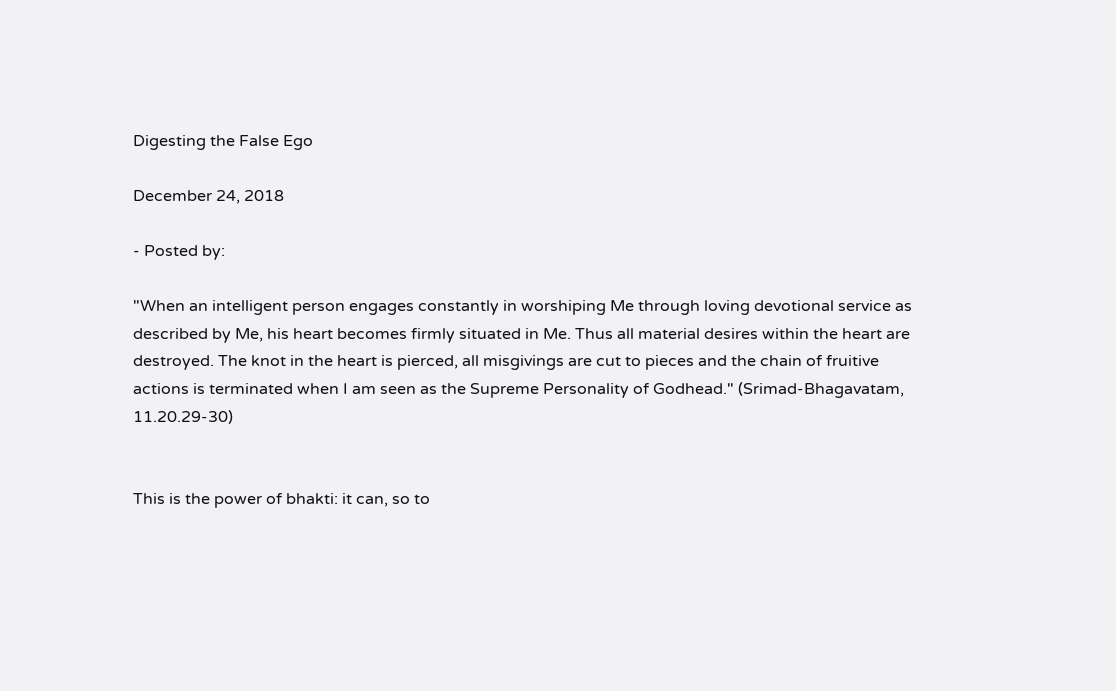Digesting the False Ego

December 24, 2018

- Posted by:

"When an intelligent person engages constantly in worshiping Me through loving devotional service as described by Me, his heart becomes firmly situated in Me. Thus all material desires within the heart are destroyed. The knot in the heart is pierced, all misgivings are cut to pieces and the chain of fruitive actions is terminated when I am seen as the Supreme Personality of Godhead." (Srimad-Bhagavatam, 11.20.29-30)


This is the power of bhakti: it can, so to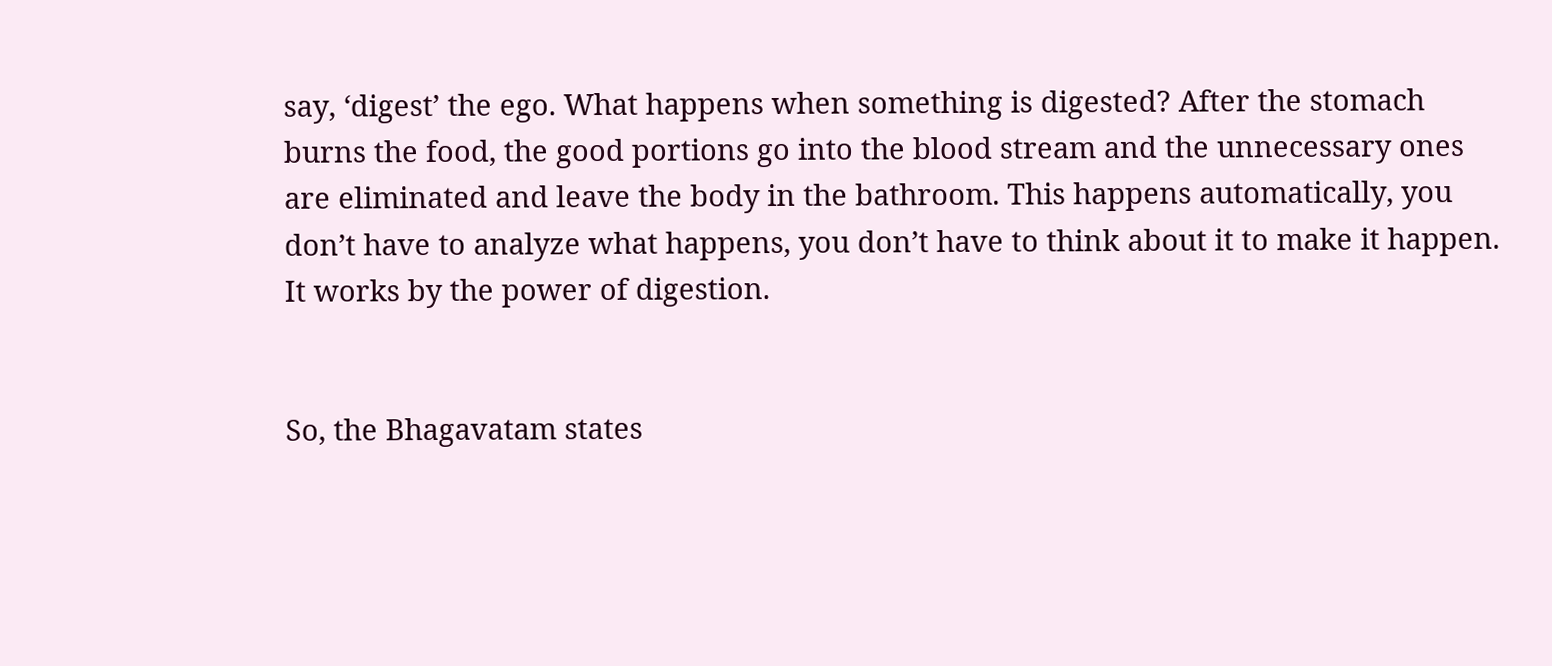say, ‘digest’ the ego. What happens when something is digested? After the stomach burns the food, the good portions go into the blood stream and the unnecessary ones are eliminated and leave the body in the bathroom. This happens automatically, you don’t have to analyze what happens, you don’t have to think about it to make it happen. It works by the power of digestion.


So, the Bhagavatam states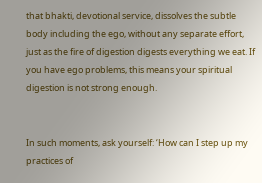that bhakti, devotional service, dissolves the subtle body including the ego, without any separate effort, just as the fire of digestion digests everything we eat. If you have ego problems, this means your spiritual digestion is not strong enough.


In such moments, ask yourself: ‘How can I step up my practices of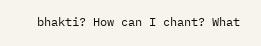bhakti? How can I chant? What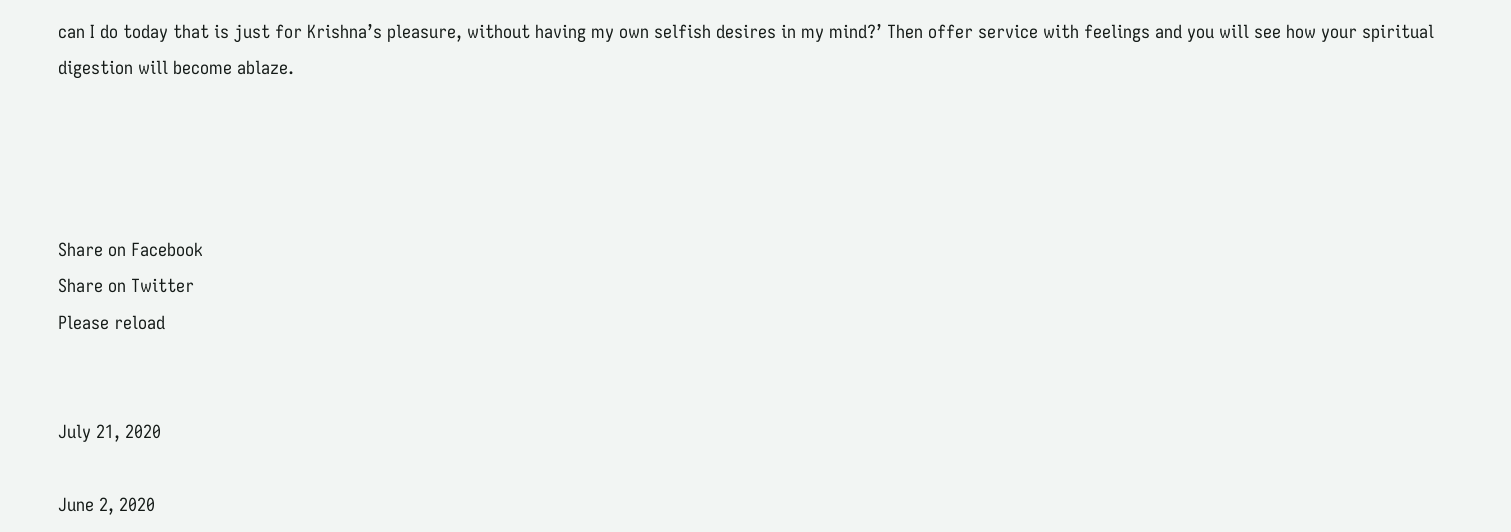can I do today that is just for Krishna’s pleasure, without having my own selfish desires in my mind?’ Then offer service with feelings and you will see how your spiritual digestion will become ablaze.




Share on Facebook
Share on Twitter
Please reload


July 21, 2020

June 2, 2020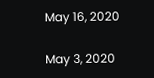May 16, 2020

May 3, 2020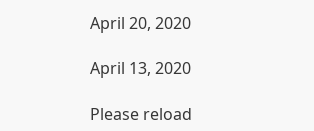April 20, 2020

April 13, 2020

Please reload